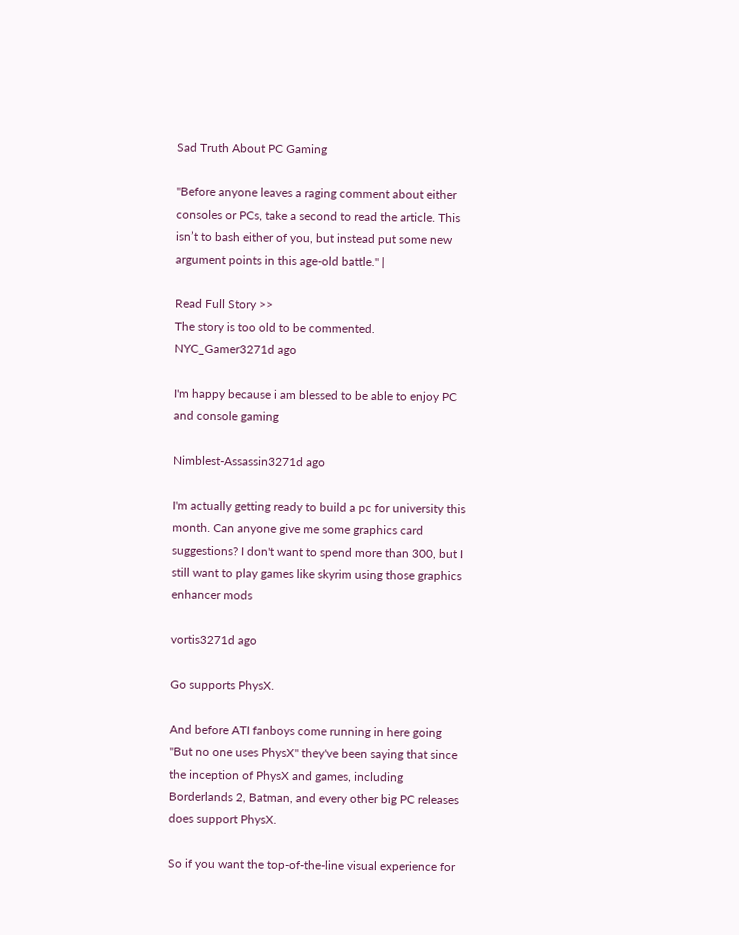Sad Truth About PC Gaming

"Before anyone leaves a raging comment about either consoles or PCs, take a second to read the article. This isn’t to bash either of you, but instead put some new argument points in this age-old battle." |

Read Full Story >>
The story is too old to be commented.
NYC_Gamer3271d ago

I'm happy because i am blessed to be able to enjoy PC and console gaming

Nimblest-Assassin3271d ago

I'm actually getting ready to build a pc for university this month. Can anyone give me some graphics card suggestions? I don't want to spend more than 300, but I still want to play games like skyrim using those graphics enhancer mods

vortis3271d ago

Go supports PhysX.

And before ATI fanboys come running in here going "But no one uses PhysX" they've been saying that since the inception of PhysX and games, including Borderlands 2, Batman, and every other big PC releases does support PhysX.

So if you want the top-of-the-line visual experience for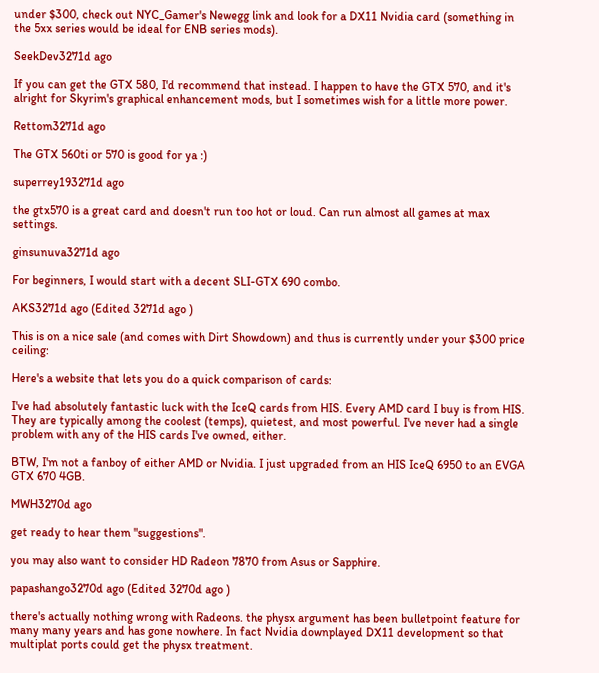under $300, check out NYC_Gamer's Newegg link and look for a DX11 Nvidia card (something in the 5xx series would be ideal for ENB series mods).

SeekDev3271d ago

If you can get the GTX 580, I'd recommend that instead. I happen to have the GTX 570, and it's alright for Skyrim's graphical enhancement mods, but I sometimes wish for a little more power.

Rettom3271d ago

The GTX 560ti or 570 is good for ya :)

superrey193271d ago

the gtx570 is a great card and doesn't run too hot or loud. Can run almost all games at max settings.

ginsunuva3271d ago

For beginners, I would start with a decent SLI-GTX 690 combo.

AKS3271d ago (Edited 3271d ago )

This is on a nice sale (and comes with Dirt Showdown) and thus is currently under your $300 price ceiling:

Here's a website that lets you do a quick comparison of cards:

I've had absolutely fantastic luck with the IceQ cards from HIS. Every AMD card I buy is from HIS. They are typically among the coolest (temps), quietest, and most powerful. I've never had a single problem with any of the HIS cards I've owned, either.

BTW, I'm not a fanboy of either AMD or Nvidia. I just upgraded from an HIS IceQ 6950 to an EVGA GTX 670 4GB.

MWH3270d ago

get ready to hear them "suggestions".

you may also want to consider HD Radeon 7870 from Asus or Sapphire.

papashango3270d ago (Edited 3270d ago )

there's actually nothing wrong with Radeons. the physx argument has been bulletpoint feature for many many years and has gone nowhere. In fact Nvidia downplayed DX11 development so that multiplat ports could get the physx treatment.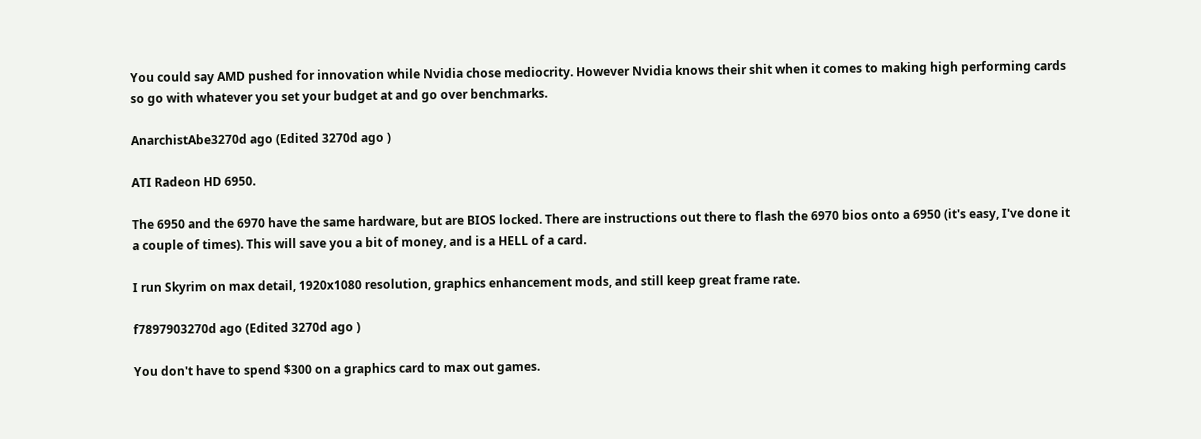You could say AMD pushed for innovation while Nvidia chose mediocrity. However Nvidia knows their shit when it comes to making high performing cards so go with whatever you set your budget at and go over benchmarks.

AnarchistAbe3270d ago (Edited 3270d ago )

ATI Radeon HD 6950.

The 6950 and the 6970 have the same hardware, but are BIOS locked. There are instructions out there to flash the 6970 bios onto a 6950 (it's easy, I've done it a couple of times). This will save you a bit of money, and is a HELL of a card.

I run Skyrim on max detail, 1920x1080 resolution, graphics enhancement mods, and still keep great frame rate.

f7897903270d ago (Edited 3270d ago )

You don't have to spend $300 on a graphics card to max out games.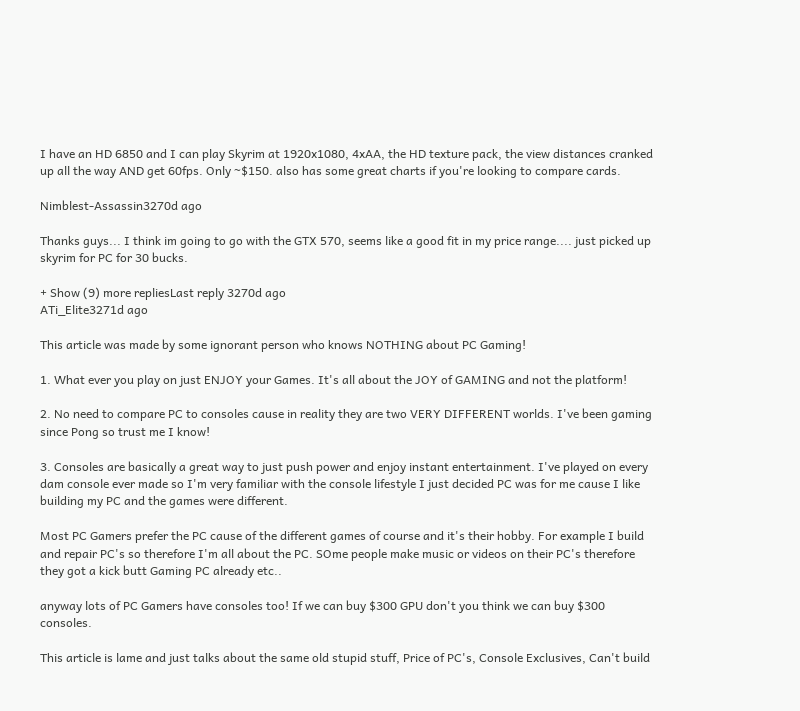I have an HD 6850 and I can play Skyrim at 1920x1080, 4xAA, the HD texture pack, the view distances cranked up all the way AND get 60fps. Only ~$150. also has some great charts if you're looking to compare cards.

Nimblest-Assassin3270d ago

Thanks guys... I think im going to go with the GTX 570, seems like a good fit in my price range.... just picked up skyrim for PC for 30 bucks.

+ Show (9) more repliesLast reply 3270d ago
ATi_Elite3271d ago

This article was made by some ignorant person who knows NOTHING about PC Gaming!

1. What ever you play on just ENJOY your Games. It's all about the JOY of GAMING and not the platform!

2. No need to compare PC to consoles cause in reality they are two VERY DIFFERENT worlds. I've been gaming since Pong so trust me I know!

3. Consoles are basically a great way to just push power and enjoy instant entertainment. I've played on every dam console ever made so I'm very familiar with the console lifestyle I just decided PC was for me cause I like building my PC and the games were different.

Most PC Gamers prefer the PC cause of the different games of course and it's their hobby. For example I build and repair PC's so therefore I'm all about the PC. SOme people make music or videos on their PC's therefore they got a kick butt Gaming PC already etc..

anyway lots of PC Gamers have consoles too! If we can buy $300 GPU don't you think we can buy $300 consoles.

This article is lame and just talks about the same old stupid stuff, Price of PC's, Console Exclusives, Can't build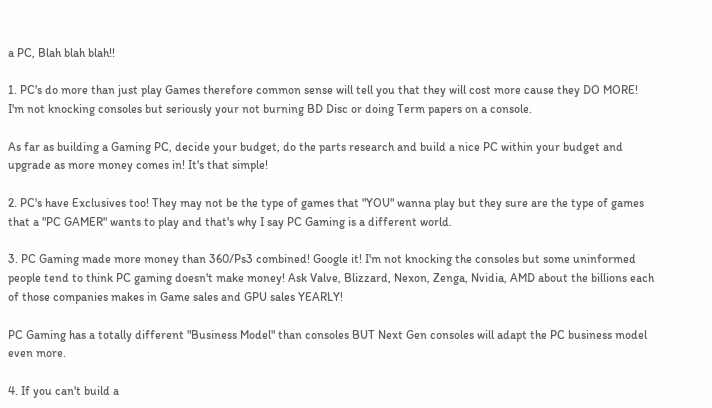a PC, Blah blah blah!!

1. PC's do more than just play Games therefore common sense will tell you that they will cost more cause they DO MORE! I'm not knocking consoles but seriously your not burning BD Disc or doing Term papers on a console.

As far as building a Gaming PC, decide your budget, do the parts research and build a nice PC within your budget and upgrade as more money comes in! It's that simple!

2. PC's have Exclusives too! They may not be the type of games that "YOU" wanna play but they sure are the type of games that a "PC GAMER" wants to play and that's why I say PC Gaming is a different world.

3. PC Gaming made more money than 360/Ps3 combined! Google it! I'm not knocking the consoles but some uninformed people tend to think PC gaming doesn't make money! Ask Valve, Blizzard, Nexon, Zenga, Nvidia, AMD about the billions each of those companies makes in Game sales and GPU sales YEARLY!

PC Gaming has a totally different "Business Model" than consoles BUT Next Gen consoles will adapt the PC business model even more.

4. If you can't build a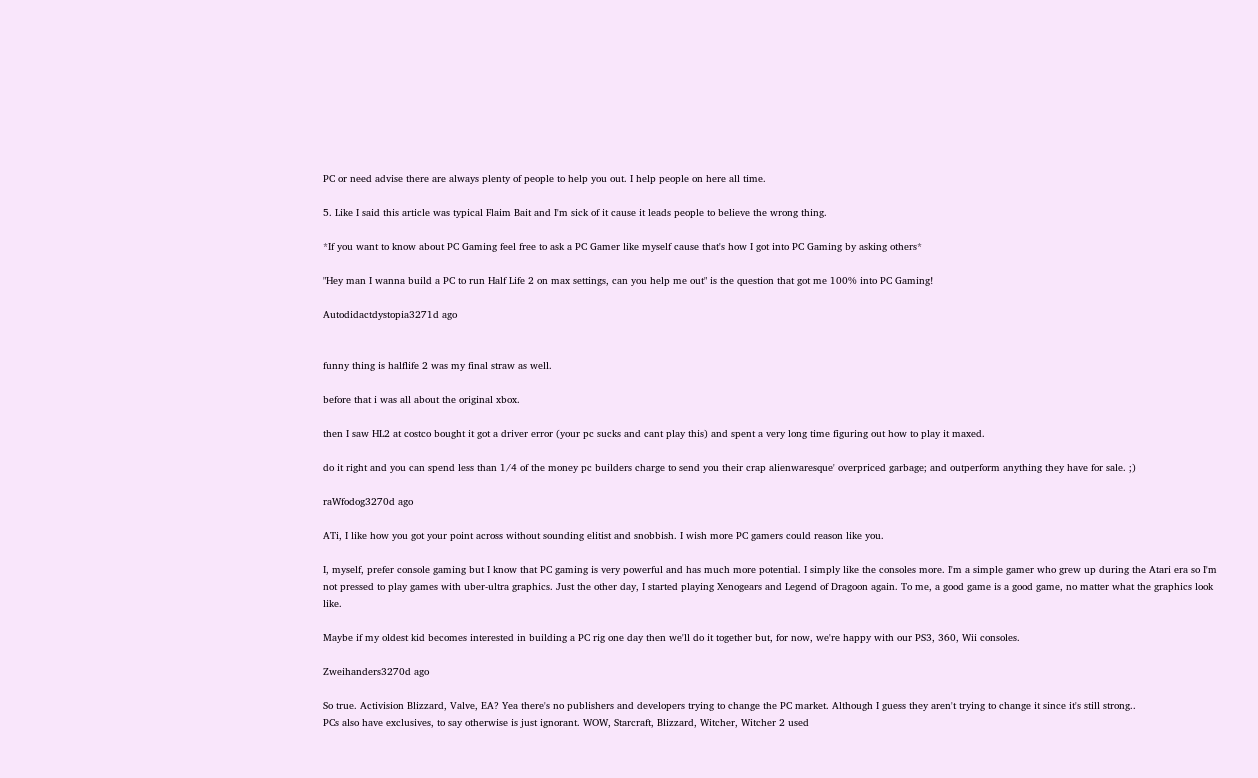PC or need advise there are always plenty of people to help you out. I help people on here all time.

5. Like I said this article was typical Flaim Bait and I'm sick of it cause it leads people to believe the wrong thing.

*If you want to know about PC Gaming feel free to ask a PC Gamer like myself cause that's how I got into PC Gaming by asking others*

"Hey man I wanna build a PC to run Half Life 2 on max settings, can you help me out" is the question that got me 100% into PC Gaming!

Autodidactdystopia3271d ago


funny thing is halflife 2 was my final straw as well.

before that i was all about the original xbox.

then I saw HL2 at costco bought it got a driver error (your pc sucks and cant play this) and spent a very long time figuring out how to play it maxed.

do it right and you can spend less than 1/4 of the money pc builders charge to send you their crap alienwaresque' overpriced garbage; and outperform anything they have for sale. ;)

raWfodog3270d ago

ATi, I like how you got your point across without sounding elitist and snobbish. I wish more PC gamers could reason like you.

I, myself, prefer console gaming but I know that PC gaming is very powerful and has much more potential. I simply like the consoles more. I'm a simple gamer who grew up during the Atari era so I'm not pressed to play games with uber-ultra graphics. Just the other day, I started playing Xenogears and Legend of Dragoon again. To me, a good game is a good game, no matter what the graphics look like.

Maybe if my oldest kid becomes interested in building a PC rig one day then we'll do it together but, for now, we're happy with our PS3, 360, Wii consoles.

Zweihanders3270d ago

So true. Activision Blizzard, Valve, EA? Yea there's no publishers and developers trying to change the PC market. Although I guess they aren't trying to change it since it's still strong..
PCs also have exclusives, to say otherwise is just ignorant. WOW, Starcraft, Blizzard, Witcher, Witcher 2 used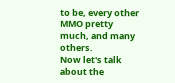to be, every other MMO pretty much, and many others.
Now let's talk about the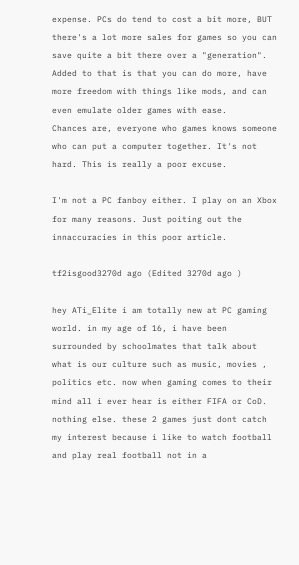expense. PCs do tend to cost a bit more, BUT there's a lot more sales for games so you can save quite a bit there over a "generation". Added to that is that you can do more, have more freedom with things like mods, and can even emulate older games with ease.
Chances are, everyone who games knows someone who can put a computer together. It's not hard. This is really a poor excuse.

I'm not a PC fanboy either. I play on an Xbox for many reasons. Just poiting out the innaccuracies in this poor article.

tf2isgood3270d ago (Edited 3270d ago )

hey ATi_Elite i am totally new at PC gaming world. in my age of 16, i have been surrounded by schoolmates that talk about what is our culture such as music, movies , politics etc. now when gaming comes to their mind all i ever hear is either FIFA or CoD. nothing else. these 2 games just dont catch my interest because i like to watch football and play real football not in a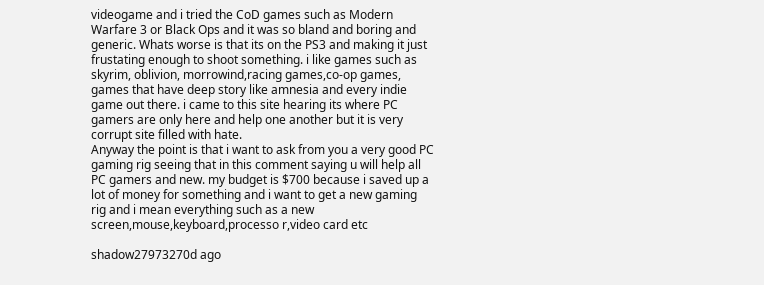videogame and i tried the CoD games such as Modern Warfare 3 or Black Ops and it was so bland and boring and generic. Whats worse is that its on the PS3 and making it just frustating enough to shoot something. i like games such as skyrim, oblivion, morrowind,racing games,co-op games, games that have deep story like amnesia and every indie game out there. i came to this site hearing its where PC gamers are only here and help one another but it is very corrupt site filled with hate.
Anyway the point is that i want to ask from you a very good PC gaming rig seeing that in this comment saying u will help all PC gamers and new. my budget is $700 because i saved up a lot of money for something and i want to get a new gaming rig and i mean everything such as a new screen,mouse,keyboard,processo r,video card etc

shadow27973270d ago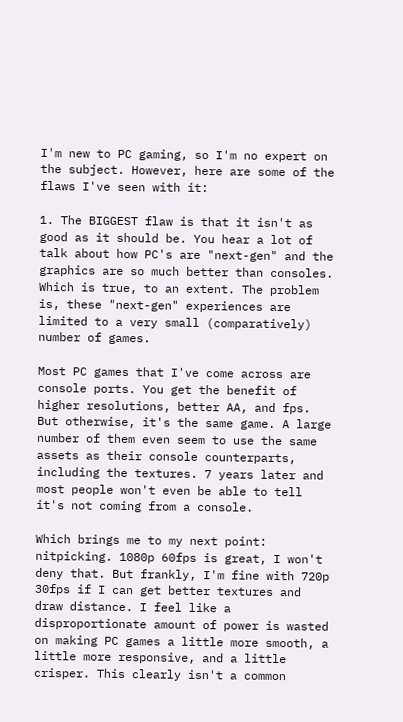I'm new to PC gaming, so I'm no expert on the subject. However, here are some of the flaws I've seen with it:

1. The BIGGEST flaw is that it isn't as good as it should be. You hear a lot of talk about how PC's are "next-gen" and the graphics are so much better than consoles. Which is true, to an extent. The problem is, these "next-gen" experiences are limited to a very small (comparatively) number of games.

Most PC games that I've come across are console ports. You get the benefit of higher resolutions, better AA, and fps. But otherwise, it's the same game. A large number of them even seem to use the same assets as their console counterparts, including the textures. 7 years later and most people won't even be able to tell it's not coming from a console.

Which brings me to my next point: nitpicking. 1080p 60fps is great, I won't deny that. But frankly, I'm fine with 720p 30fps if I can get better textures and draw distance. I feel like a disproportionate amount of power is wasted on making PC games a little more smooth, a little more responsive, and a little crisper. This clearly isn't a common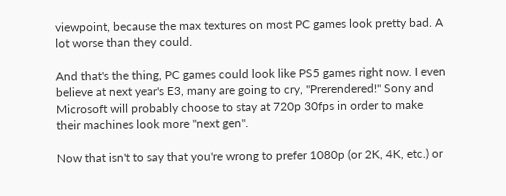viewpoint, because the max textures on most PC games look pretty bad. A lot worse than they could.

And that's the thing, PC games could look like PS5 games right now. I even believe at next year's E3, many are going to cry, "Prerendered!" Sony and Microsoft will probably choose to stay at 720p 30fps in order to make their machines look more "next gen".

Now that isn't to say that you're wrong to prefer 1080p (or 2K, 4K, etc.) or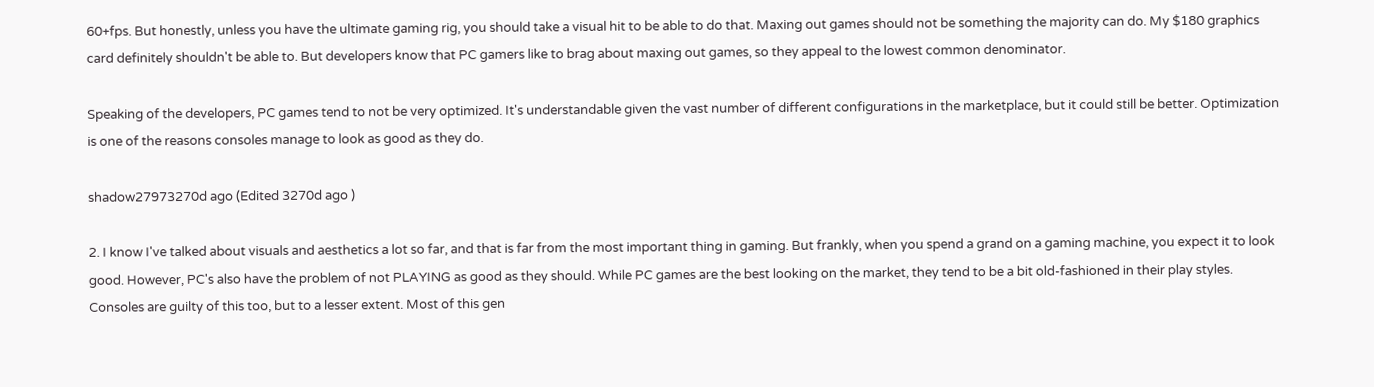60+fps. But honestly, unless you have the ultimate gaming rig, you should take a visual hit to be able to do that. Maxing out games should not be something the majority can do. My $180 graphics card definitely shouldn't be able to. But developers know that PC gamers like to brag about maxing out games, so they appeal to the lowest common denominator.

Speaking of the developers, PC games tend to not be very optimized. It's understandable given the vast number of different configurations in the marketplace, but it could still be better. Optimization is one of the reasons consoles manage to look as good as they do.

shadow27973270d ago (Edited 3270d ago )

2. I know I've talked about visuals and aesthetics a lot so far, and that is far from the most important thing in gaming. But frankly, when you spend a grand on a gaming machine, you expect it to look good. However, PC's also have the problem of not PLAYING as good as they should. While PC games are the best looking on the market, they tend to be a bit old-fashioned in their play styles. Consoles are guilty of this too, but to a lesser extent. Most of this gen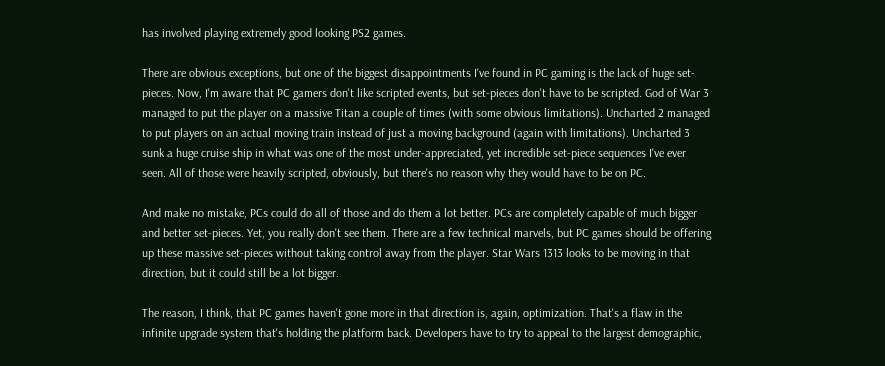has involved playing extremely good looking PS2 games.

There are obvious exceptions, but one of the biggest disappointments I've found in PC gaming is the lack of huge set-pieces. Now, I'm aware that PC gamers don't like scripted events, but set-pieces don't have to be scripted. God of War 3 managed to put the player on a massive Titan a couple of times (with some obvious limitations). Uncharted 2 managed to put players on an actual moving train instead of just a moving background (again with limitations). Uncharted 3 sunk a huge cruise ship in what was one of the most under-appreciated, yet incredible set-piece sequences I've ever seen. All of those were heavily scripted, obviously, but there's no reason why they would have to be on PC.

And make no mistake, PCs could do all of those and do them a lot better. PCs are completely capable of much bigger and better set-pieces. Yet, you really don't see them. There are a few technical marvels, but PC games should be offering up these massive set-pieces without taking control away from the player. Star Wars 1313 looks to be moving in that direction, but it could still be a lot bigger.

The reason, I think, that PC games haven't gone more in that direction is, again, optimization. That's a flaw in the infinite upgrade system that's holding the platform back. Developers have to try to appeal to the largest demographic,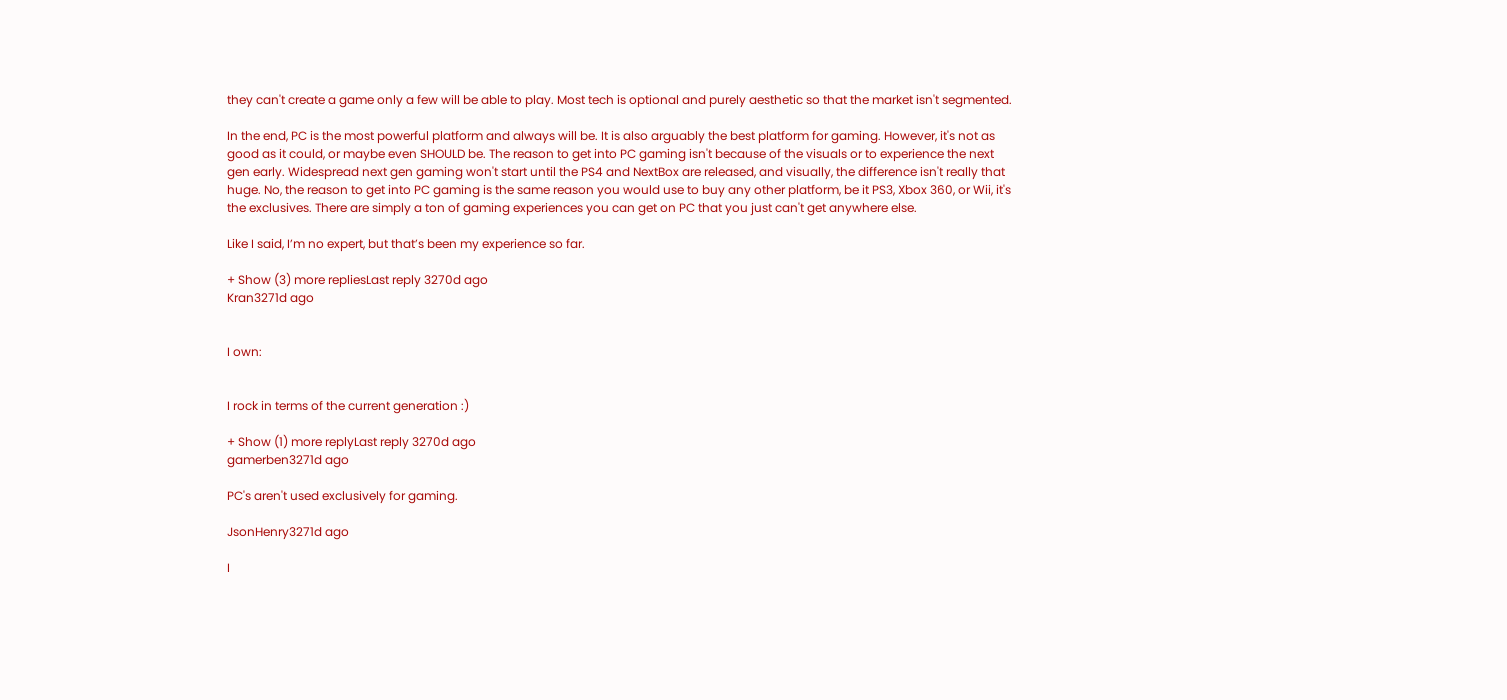they can't create a game only a few will be able to play. Most tech is optional and purely aesthetic so that the market isn't segmented.

In the end, PC is the most powerful platform and always will be. It is also arguably the best platform for gaming. However, it's not as good as it could, or maybe even SHOULD be. The reason to get into PC gaming isn't because of the visuals or to experience the next gen early. Widespread next gen gaming won't start until the PS4 and NextBox are released, and visually, the difference isn't really that huge. No, the reason to get into PC gaming is the same reason you would use to buy any other platform, be it PS3, Xbox 360, or Wii, it's the exclusives. There are simply a ton of gaming experiences you can get on PC that you just can't get anywhere else.

Like I said, I’m no expert, but that’s been my experience so far.

+ Show (3) more repliesLast reply 3270d ago
Kran3271d ago


I own:


I rock in terms of the current generation :)

+ Show (1) more replyLast reply 3270d ago
gamerben3271d ago

PC's aren't used exclusively for gaming.

JsonHenry3271d ago

I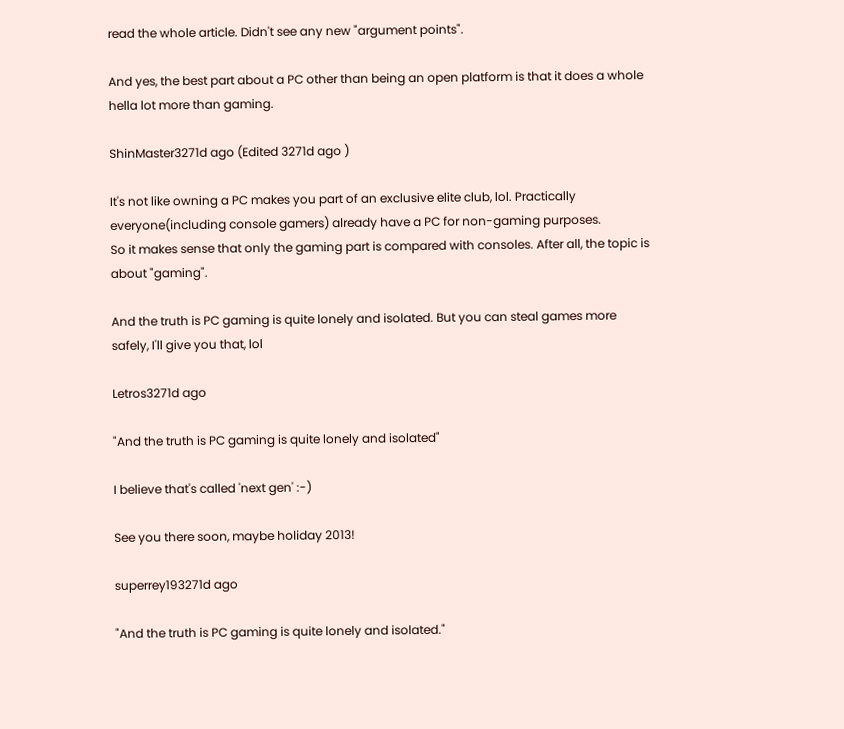read the whole article. Didn't see any new "argument points".

And yes, the best part about a PC other than being an open platform is that it does a whole hella lot more than gaming.

ShinMaster3271d ago (Edited 3271d ago )

It's not like owning a PC makes you part of an exclusive elite club, lol. Practically everyone(including console gamers) already have a PC for non-gaming purposes.
So it makes sense that only the gaming part is compared with consoles. After all, the topic is about "gaming".

And the truth is PC gaming is quite lonely and isolated. But you can steal games more safely, I'll give you that, lol

Letros3271d ago

"And the truth is PC gaming is quite lonely and isolated"

I believe that's called 'next gen' :-)

See you there soon, maybe holiday 2013!

superrey193271d ago

"And the truth is PC gaming is quite lonely and isolated."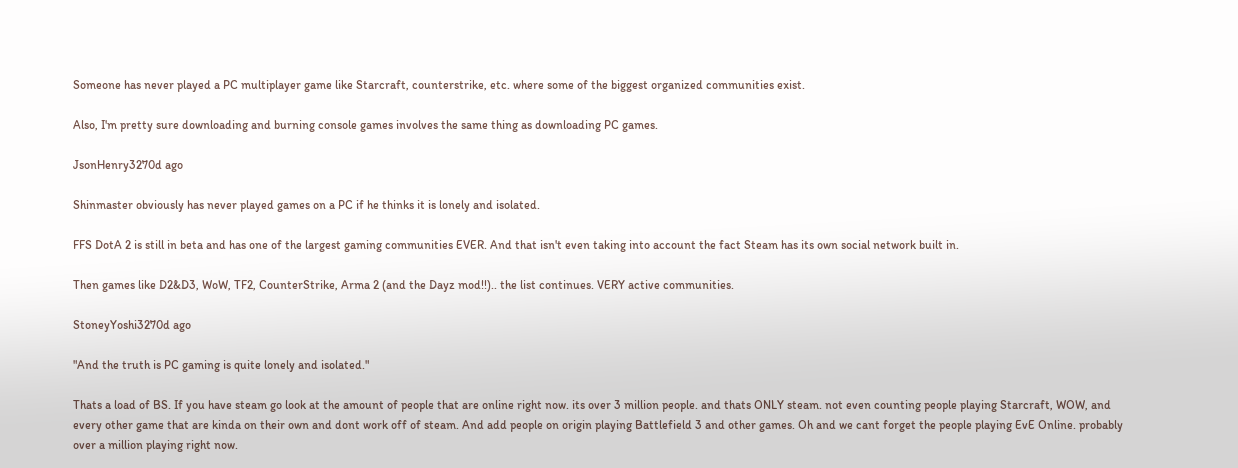Someone has never played a PC multiplayer game like Starcraft, counterstrike, etc. where some of the biggest organized communities exist.

Also, I'm pretty sure downloading and burning console games involves the same thing as downloading PC games.

JsonHenry3270d ago

Shinmaster obviously has never played games on a PC if he thinks it is lonely and isolated.

FFS DotA 2 is still in beta and has one of the largest gaming communities EVER. And that isn't even taking into account the fact Steam has its own social network built in.

Then games like D2&D3, WoW, TF2, CounterStrike, Arma 2 (and the Dayz mod!!).. the list continues. VERY active communities.

StoneyYoshi3270d ago

"And the truth is PC gaming is quite lonely and isolated."

Thats a load of BS. If you have steam go look at the amount of people that are online right now. its over 3 million people. and thats ONLY steam. not even counting people playing Starcraft, WOW, and every other game that are kinda on their own and dont work off of steam. And add people on origin playing Battlefield 3 and other games. Oh and we cant forget the people playing EvE Online. probably over a million playing right now.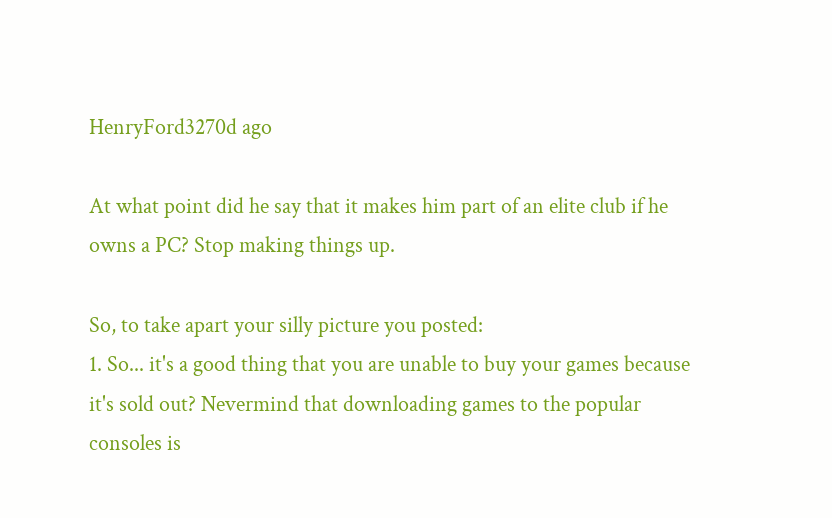HenryFord3270d ago

At what point did he say that it makes him part of an elite club if he owns a PC? Stop making things up.

So, to take apart your silly picture you posted:
1. So... it's a good thing that you are unable to buy your games because it's sold out? Nevermind that downloading games to the popular consoles is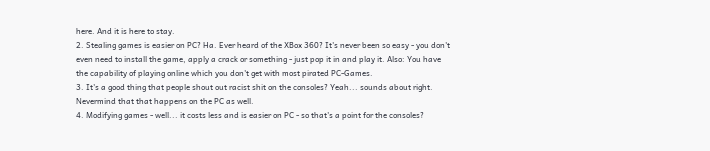here. And it is here to stay.
2. Stealing games is easier on PC? Ha. Ever heard of the XBox 360? It's never been so easy - you don't even need to install the game, apply a crack or something - just pop it in and play it. Also: You have the capability of playing online which you don't get with most pirated PC-Games.
3. It's a good thing that people shout out racist shit on the consoles? Yeah... sounds about right. Nevermind that that happens on the PC as well.
4. Modifying games - well... it costs less and is easier on PC - so that's a point for the consoles?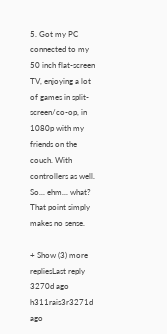5. Got my PC connected to my 50 inch flat-screen TV, enjoying a lot of games in split-screen/co-op, in 1080p with my friends on the couch. With controllers as well. So... ehm... what? That point simply makes no sense.

+ Show (3) more repliesLast reply 3270d ago
h311rais3r3271d ago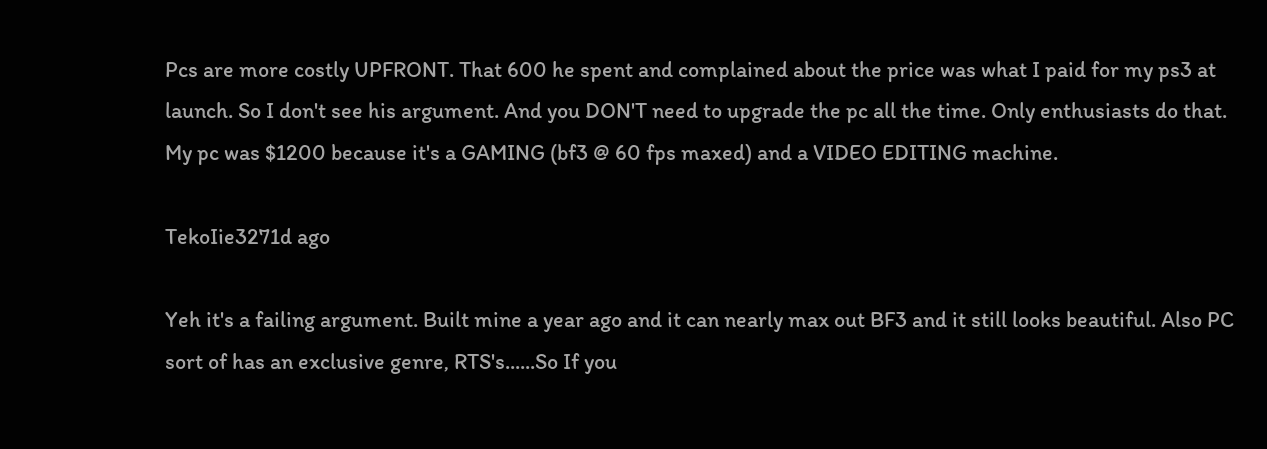Pcs are more costly UPFRONT. That 600 he spent and complained about the price was what I paid for my ps3 at launch. So I don't see his argument. And you DON'T need to upgrade the pc all the time. Only enthusiasts do that. My pc was $1200 because it's a GAMING (bf3 @ 60 fps maxed) and a VIDEO EDITING machine.

TekoIie3271d ago

Yeh it's a failing argument. Built mine a year ago and it can nearly max out BF3 and it still looks beautiful. Also PC sort of has an exclusive genre, RTS's......So If you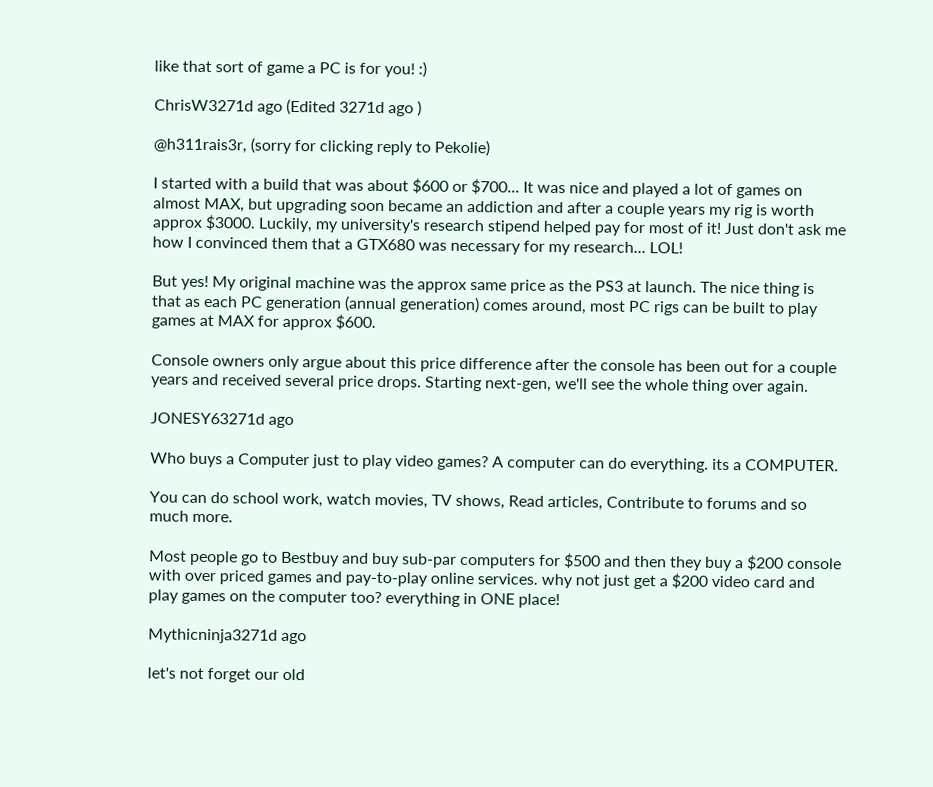like that sort of game a PC is for you! :)

ChrisW3271d ago (Edited 3271d ago )

@h311rais3r, (sorry for clicking reply to Pekolie)

I started with a build that was about $600 or $700... It was nice and played a lot of games on almost MAX, but upgrading soon became an addiction and after a couple years my rig is worth approx $3000. Luckily, my university's research stipend helped pay for most of it! Just don't ask me how I convinced them that a GTX680 was necessary for my research... LOL!

But yes! My original machine was the approx same price as the PS3 at launch. The nice thing is that as each PC generation (annual generation) comes around, most PC rigs can be built to play games at MAX for approx $600.

Console owners only argue about this price difference after the console has been out for a couple years and received several price drops. Starting next-gen, we'll see the whole thing over again.

JONESY63271d ago

Who buys a Computer just to play video games? A computer can do everything. its a COMPUTER.

You can do school work, watch movies, TV shows, Read articles, Contribute to forums and so much more.

Most people go to Bestbuy and buy sub-par computers for $500 and then they buy a $200 console with over priced games and pay-to-play online services. why not just get a $200 video card and play games on the computer too? everything in ONE place!

Mythicninja3271d ago

let's not forget our old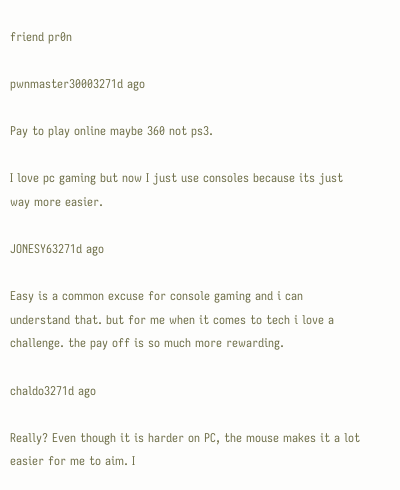friend pr0n

pwnmaster30003271d ago

Pay to play online maybe 360 not ps3.

I love pc gaming but now I just use consoles because its just way more easier.

JONESY63271d ago

Easy is a common excuse for console gaming and i can understand that. but for me when it comes to tech i love a challenge. the pay off is so much more rewarding.

chaldo3271d ago

Really? Even though it is harder on PC, the mouse makes it a lot easier for me to aim. I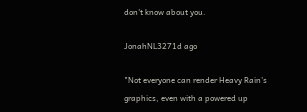don't know about you.

JonahNL3271d ago

"Not everyone can render Heavy Rain’s graphics, even with a powered up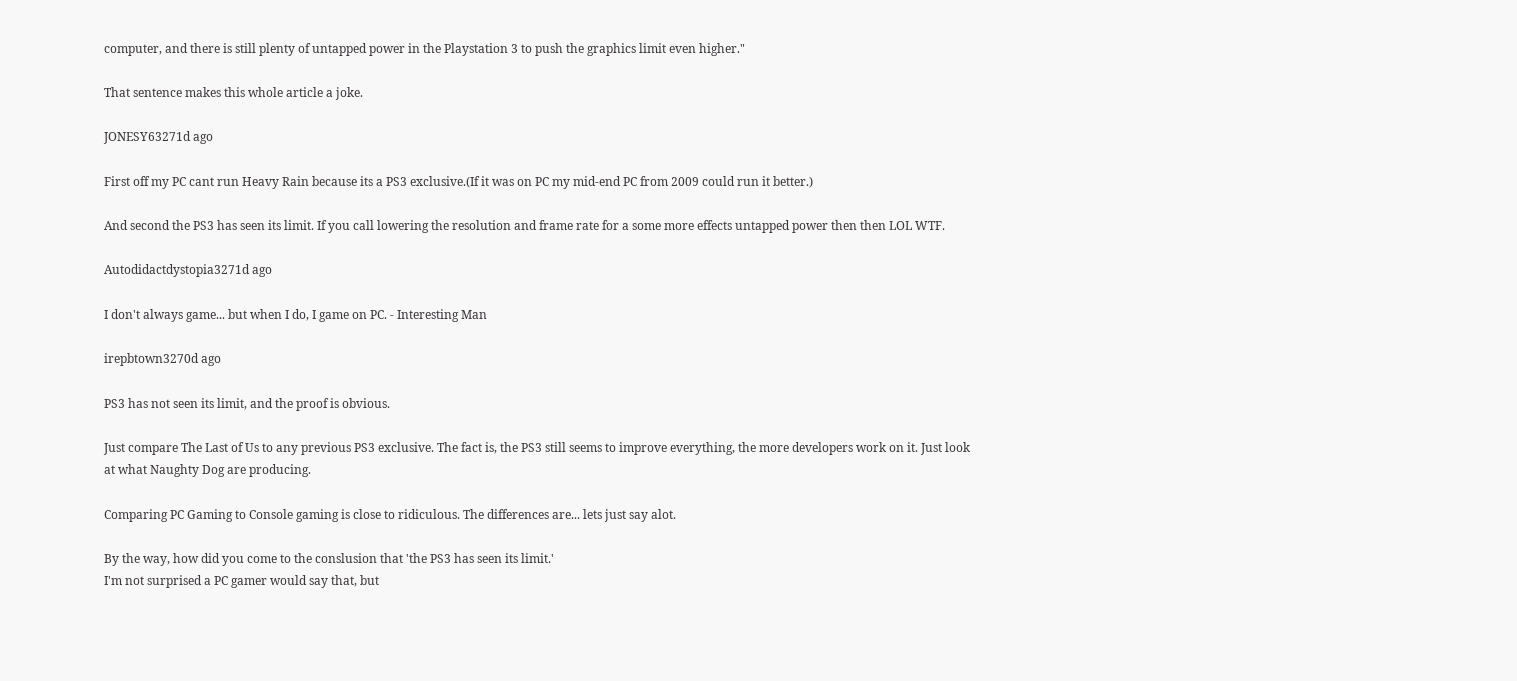computer, and there is still plenty of untapped power in the Playstation 3 to push the graphics limit even higher."

That sentence makes this whole article a joke.

JONESY63271d ago

First off my PC cant run Heavy Rain because its a PS3 exclusive.(If it was on PC my mid-end PC from 2009 could run it better.)

And second the PS3 has seen its limit. If you call lowering the resolution and frame rate for a some more effects untapped power then then LOL WTF.

Autodidactdystopia3271d ago

I don't always game... but when I do, I game on PC. - Interesting Man

irepbtown3270d ago

PS3 has not seen its limit, and the proof is obvious.

Just compare The Last of Us to any previous PS3 exclusive. The fact is, the PS3 still seems to improve everything, the more developers work on it. Just look at what Naughty Dog are producing.

Comparing PC Gaming to Console gaming is close to ridiculous. The differences are... lets just say alot.

By the way, how did you come to the conslusion that 'the PS3 has seen its limit.'
I'm not surprised a PC gamer would say that, but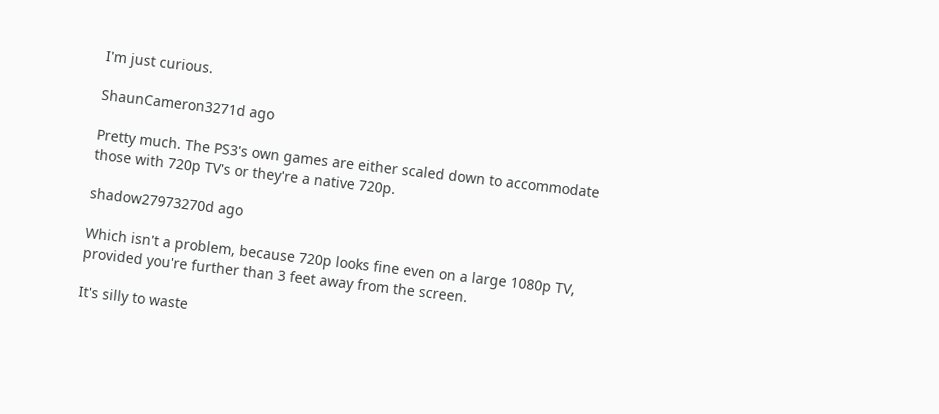I'm just curious.

ShaunCameron3271d ago

Pretty much. The PS3's own games are either scaled down to accommodate those with 720p TV's or they're a native 720p.

shadow27973270d ago

Which isn't a problem, because 720p looks fine even on a large 1080p TV, provided you're further than 3 feet away from the screen.

It's silly to waste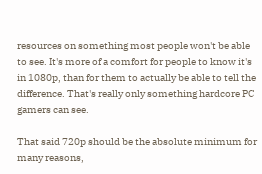resources on something most people won't be able to see. It's more of a comfort for people to know it's in 1080p, than for them to actually be able to tell the difference. That's really only something hardcore PC gamers can see.

That said 720p should be the absolute minimum for many reasons,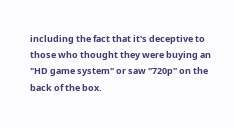including the fact that it's deceptive to those who thought they were buying an "HD game system" or saw "720p" on the back of the box.